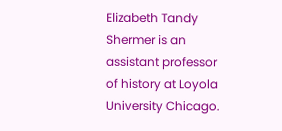Elizabeth Tandy Shermer is an assistant professor of history at Loyola University Chicago.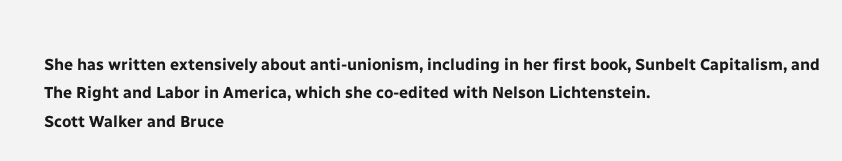She has written extensively about anti-unionism, including in her first book, Sunbelt Capitalism, and The Right and Labor in America, which she co-edited with Nelson Lichtenstein.
Scott Walker and Bruce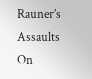Rauner’s Assaults On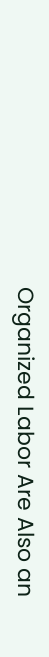Organized Labor Are Also an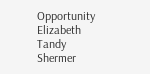Opportunity
Elizabeth Tandy Shermer